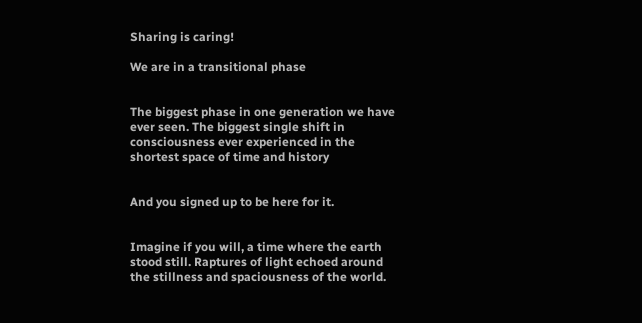Sharing is caring!

We are in a transitional phase


The biggest phase in one generation we have ever seen. The biggest single shift in consciousness ever experienced in the shortest space of time and history


And you signed up to be here for it.


Imagine if you will, a time where the earth stood still. Raptures of light echoed around the stillness and spaciousness of the world.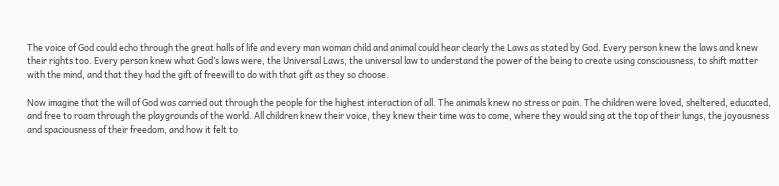The voice of God could echo through the great halls of life and every man woman child and animal could hear clearly the Laws as stated by God. Every person knew the laws and knew their rights too. Every person knew what God’s laws were, the Universal Laws, the universal law to understand the power of the being to create using consciousness, to shift matter with the mind, and that they had the gift of freewill to do with that gift as they so choose.

Now imagine that the will of God was carried out through the people for the highest interaction of all. The animals knew no stress or pain. The children were loved, sheltered, educated, and free to roam through the playgrounds of the world. All children knew their voice, they knew their time was to come, where they would sing at the top of their lungs, the joyousness and spaciousness of their freedom, and how it felt to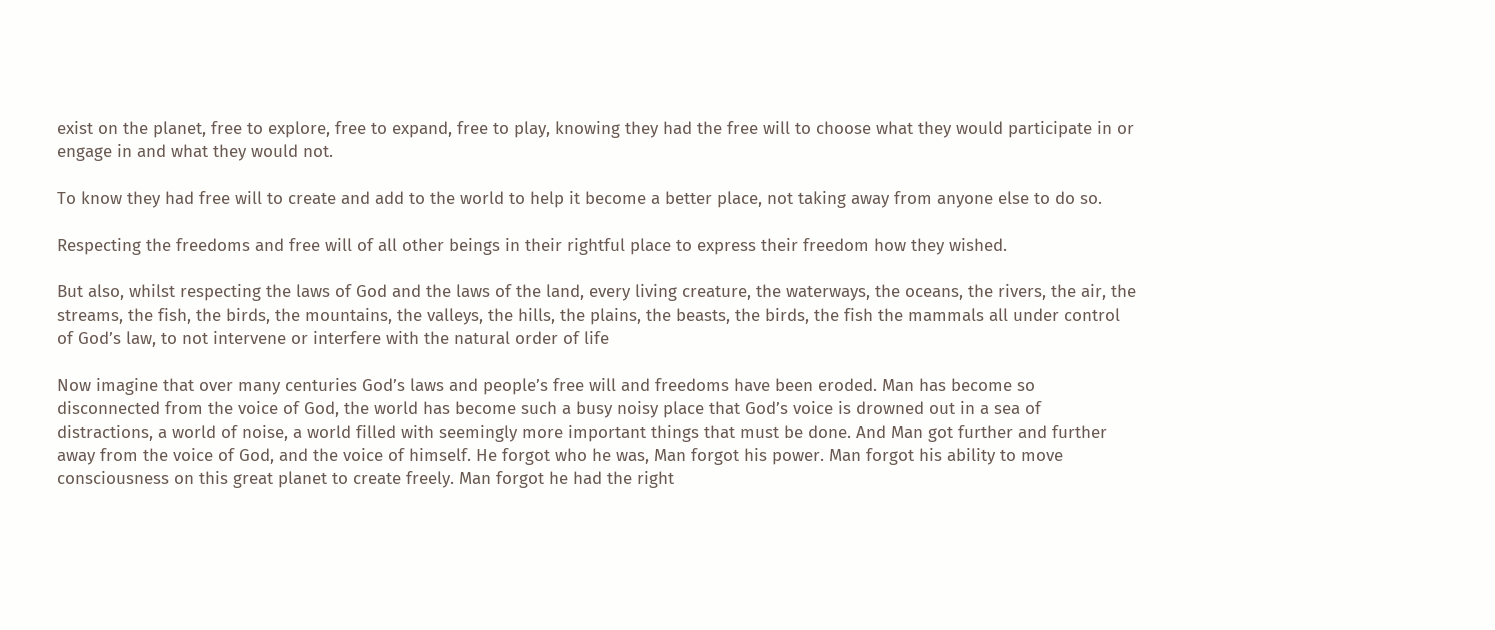exist on the planet, free to explore, free to expand, free to play, knowing they had the free will to choose what they would participate in or engage in and what they would not.

To know they had free will to create and add to the world to help it become a better place, not taking away from anyone else to do so.

Respecting the freedoms and free will of all other beings in their rightful place to express their freedom how they wished.

But also, whilst respecting the laws of God and the laws of the land, every living creature, the waterways, the oceans, the rivers, the air, the streams, the fish, the birds, the mountains, the valleys, the hills, the plains, the beasts, the birds, the fish the mammals all under control of God’s law, to not intervene or interfere with the natural order of life

Now imagine that over many centuries God’s laws and people’s free will and freedoms have been eroded. Man has become so disconnected from the voice of God, the world has become such a busy noisy place that God’s voice is drowned out in a sea of distractions, a world of noise, a world filled with seemingly more important things that must be done. And Man got further and further away from the voice of God, and the voice of himself. He forgot who he was, Man forgot his power. Man forgot his ability to move consciousness on this great planet to create freely. Man forgot he had the right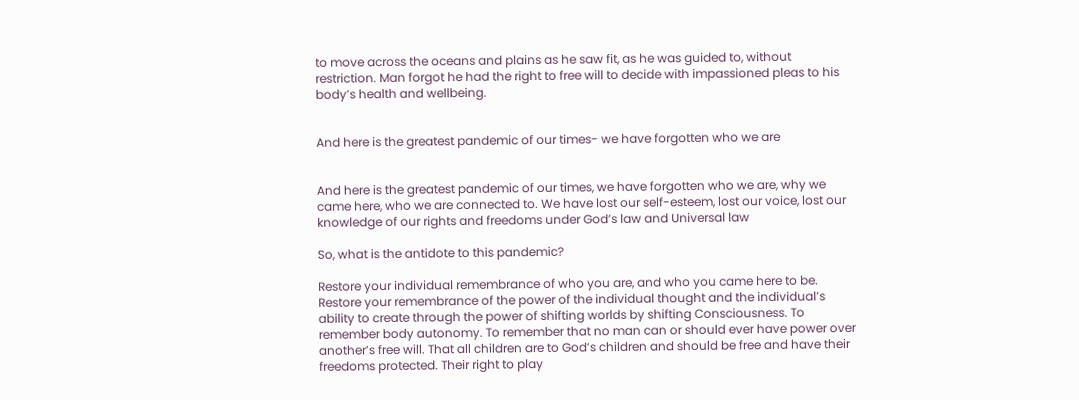to move across the oceans and plains as he saw fit, as he was guided to, without restriction. Man forgot he had the right to free will to decide with impassioned pleas to his body’s health and wellbeing.


And here is the greatest pandemic of our times- we have forgotten who we are


And here is the greatest pandemic of our times, we have forgotten who we are, why we came here, who we are connected to. We have lost our self-esteem, lost our voice, lost our knowledge of our rights and freedoms under God’s law and Universal law

So, what is the antidote to this pandemic?

Restore your individual remembrance of who you are, and who you came here to be. Restore your remembrance of the power of the individual thought and the individual’s ability to create through the power of shifting worlds by shifting Consciousness. To remember body autonomy. To remember that no man can or should ever have power over another’s free will. That all children are to God’s children and should be free and have their freedoms protected. Their right to play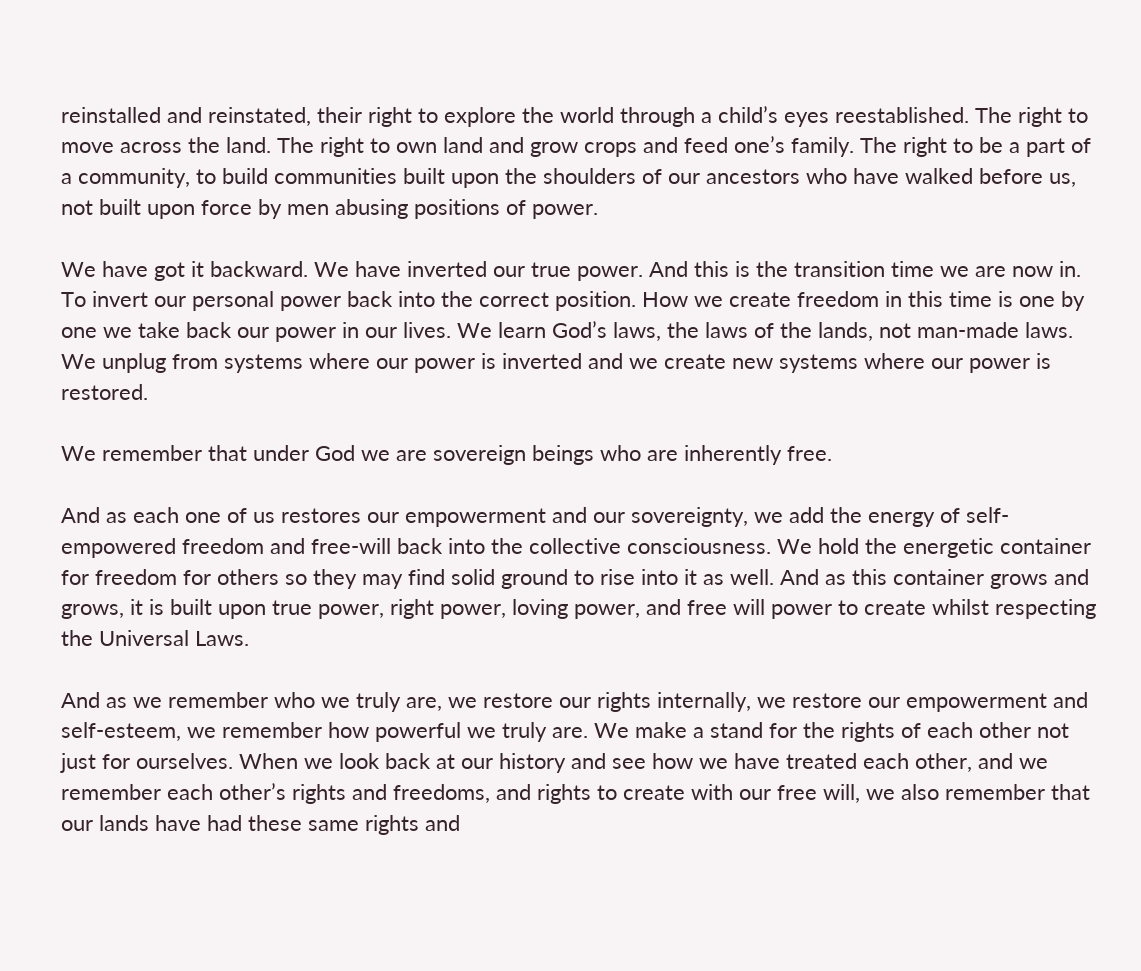reinstalled and reinstated, their right to explore the world through a child’s eyes reestablished. The right to move across the land. The right to own land and grow crops and feed one’s family. The right to be a part of a community, to build communities built upon the shoulders of our ancestors who have walked before us, not built upon force by men abusing positions of power.

We have got it backward. We have inverted our true power. And this is the transition time we are now in. To invert our personal power back into the correct position. How we create freedom in this time is one by one we take back our power in our lives. We learn God’s laws, the laws of the lands, not man-made laws. We unplug from systems where our power is inverted and we create new systems where our power is restored.

We remember that under God we are sovereign beings who are inherently free.

And as each one of us restores our empowerment and our sovereignty, we add the energy of self-empowered freedom and free-will back into the collective consciousness. We hold the energetic container for freedom for others so they may find solid ground to rise into it as well. And as this container grows and grows, it is built upon true power, right power, loving power, and free will power to create whilst respecting the Universal Laws.

And as we remember who we truly are, we restore our rights internally, we restore our empowerment and self-esteem, we remember how powerful we truly are. We make a stand for the rights of each other not just for ourselves. When we look back at our history and see how we have treated each other, and we remember each other’s rights and freedoms, and rights to create with our free will, we also remember that our lands have had these same rights and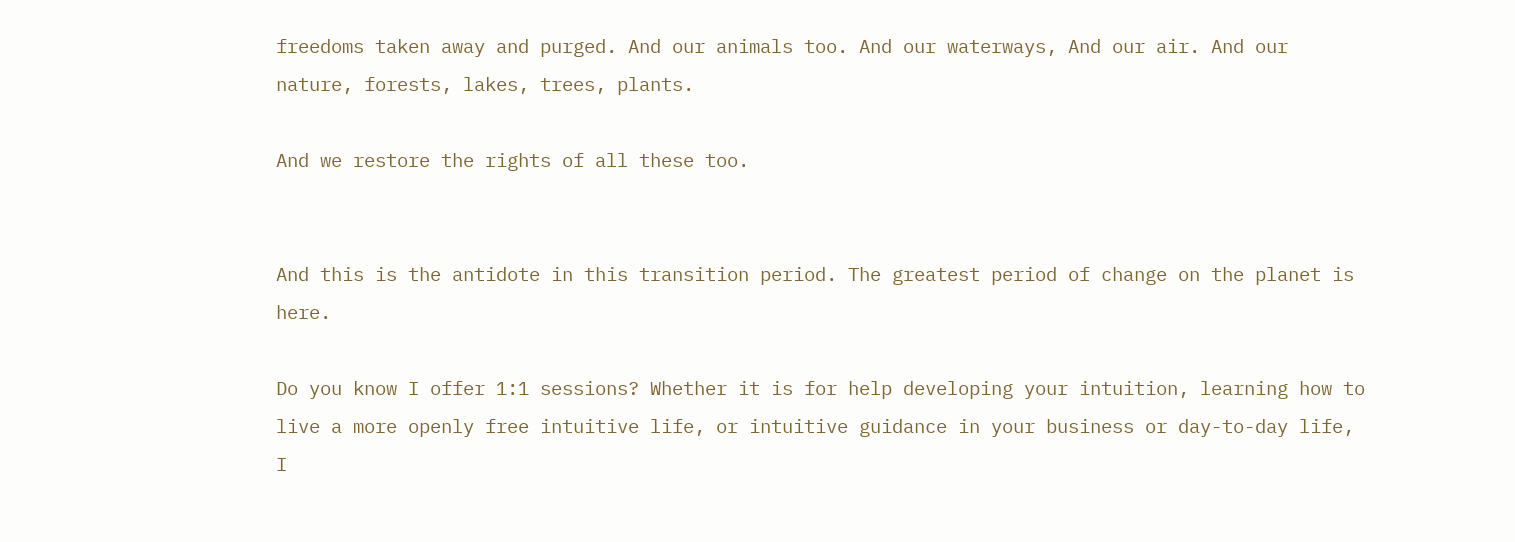freedoms taken away and purged. And our animals too. And our waterways, And our air. And our nature, forests, lakes, trees, plants.

And we restore the rights of all these too.


And this is the antidote in this transition period. The greatest period of change on the planet is here.

Do you know I offer 1:1 sessions? Whether it is for help developing your intuition, learning how to live a more openly free intuitive life, or intuitive guidance in your business or day-to-day life, I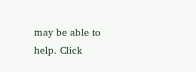may be able to help. Click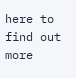here to find out more